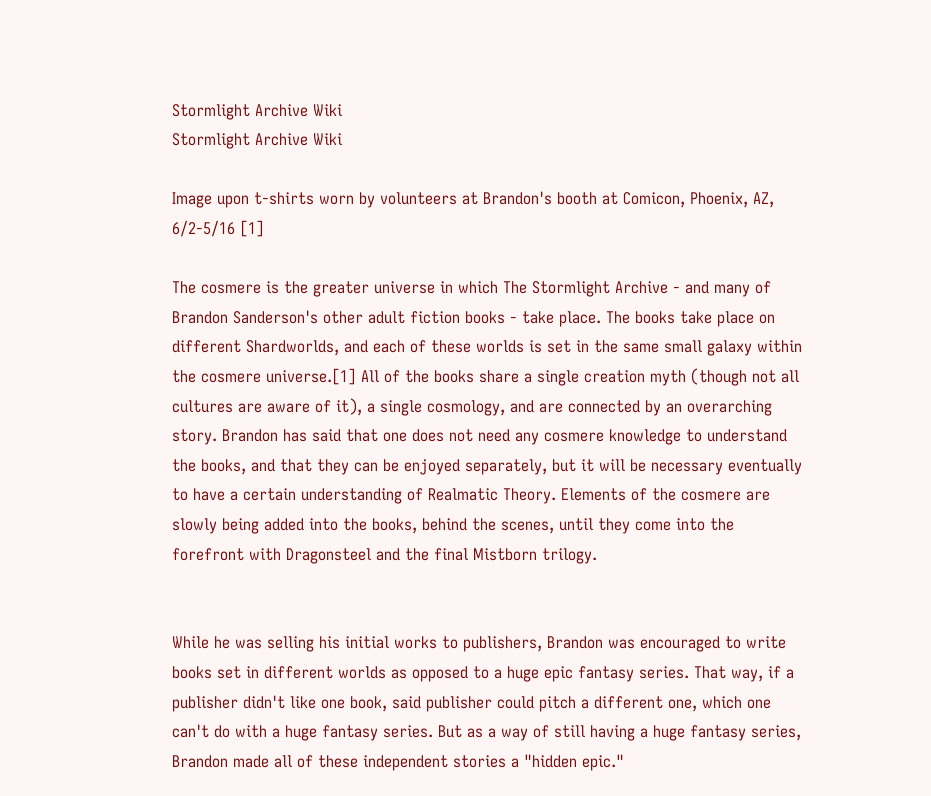Stormlight Archive Wiki
Stormlight Archive Wiki

Image upon t-shirts worn by volunteers at Brandon's booth at Comicon, Phoenix, AZ, 6/2-5/16 [1]

The cosmere is the greater universe in which The Stormlight Archive - and many of Brandon Sanderson's other adult fiction books - take place. The books take place on different Shardworlds, and each of these worlds is set in the same small galaxy within the cosmere universe.[1] All of the books share a single creation myth (though not all cultures are aware of it), a single cosmology, and are connected by an overarching story. Brandon has said that one does not need any cosmere knowledge to understand the books, and that they can be enjoyed separately, but it will be necessary eventually to have a certain understanding of Realmatic Theory. Elements of the cosmere are slowly being added into the books, behind the scenes, until they come into the forefront with Dragonsteel and the final Mistborn trilogy.


While he was selling his initial works to publishers, Brandon was encouraged to write books set in different worlds as opposed to a huge epic fantasy series. That way, if a publisher didn't like one book, said publisher could pitch a different one, which one can't do with a huge fantasy series. But as a way of still having a huge fantasy series, Brandon made all of these independent stories a "hidden epic."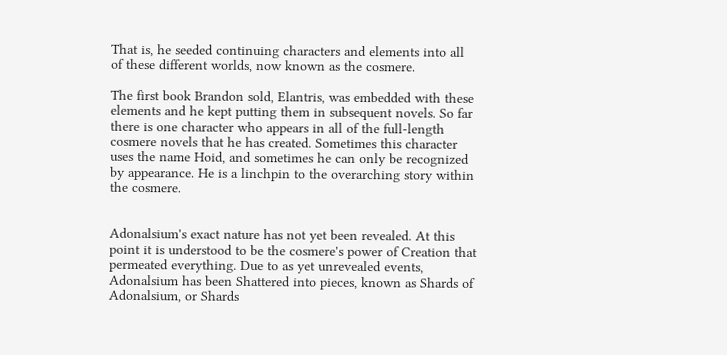That is, he seeded continuing characters and elements into all of these different worlds, now known as the cosmere.

The first book Brandon sold, Elantris, was embedded with these elements and he kept putting them in subsequent novels. So far there is one character who appears in all of the full-length cosmere novels that he has created. Sometimes this character uses the name Hoid, and sometimes he can only be recognized by appearance. He is a linchpin to the overarching story within the cosmere.


Adonalsium's exact nature has not yet been revealed. At this point it is understood to be the cosmere's power of Creation that permeated everything. Due to as yet unrevealed events, Adonalsium has been Shattered into pieces, known as Shards of Adonalsium, or Shards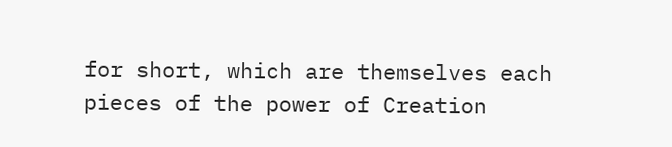for short, which are themselves each pieces of the power of Creation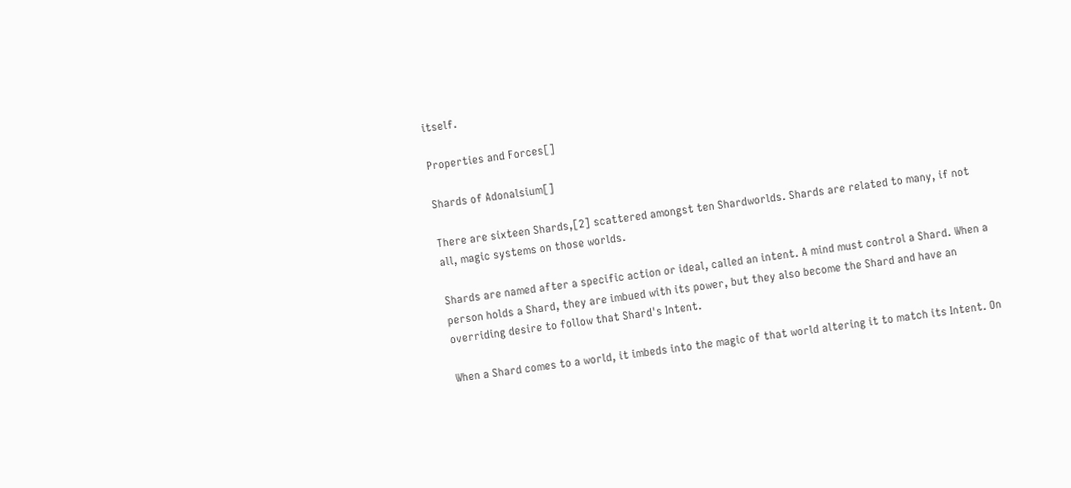itself.

Properties and Forces[]

Shards of Adonalsium[]

There are sixteen Shards,[2] scattered amongst ten Shardworlds. Shards are related to many, if not all, magic systems on those worlds.

Shards are named after a specific action or ideal, called an intent. A mind must control a Shard. When a person holds a Shard, they are imbued with its power, but they also become the Shard and have an overriding desire to follow that Shard's Intent.

When a Shard comes to a world, it imbeds into the magic of that world altering it to match its Intent. On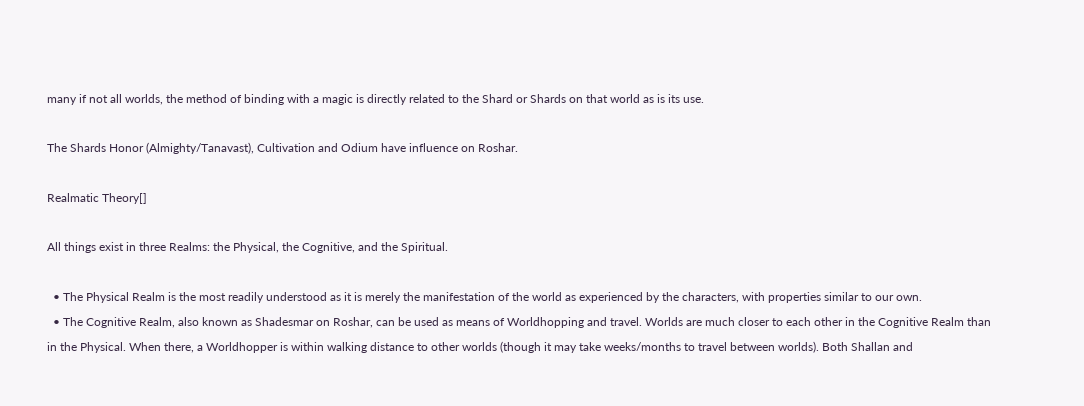many if not all worlds, the method of binding with a magic is directly related to the Shard or Shards on that world as is its use.

The Shards Honor (Almighty/Tanavast), Cultivation and Odium have influence on Roshar.

Realmatic Theory[]

All things exist in three Realms: the Physical, the Cognitive, and the Spiritual.

  • The Physical Realm is the most readily understood as it is merely the manifestation of the world as experienced by the characters, with properties similar to our own.
  • The Cognitive Realm, also known as Shadesmar on Roshar, can be used as means of Worldhopping and travel. Worlds are much closer to each other in the Cognitive Realm than in the Physical. When there, a Worldhopper is within walking distance to other worlds (though it may take weeks/months to travel between worlds). Both Shallan and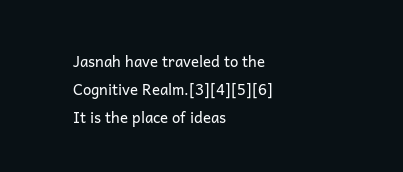Jasnah have traveled to the Cognitive Realm.[3][4][5][6] It is the place of ideas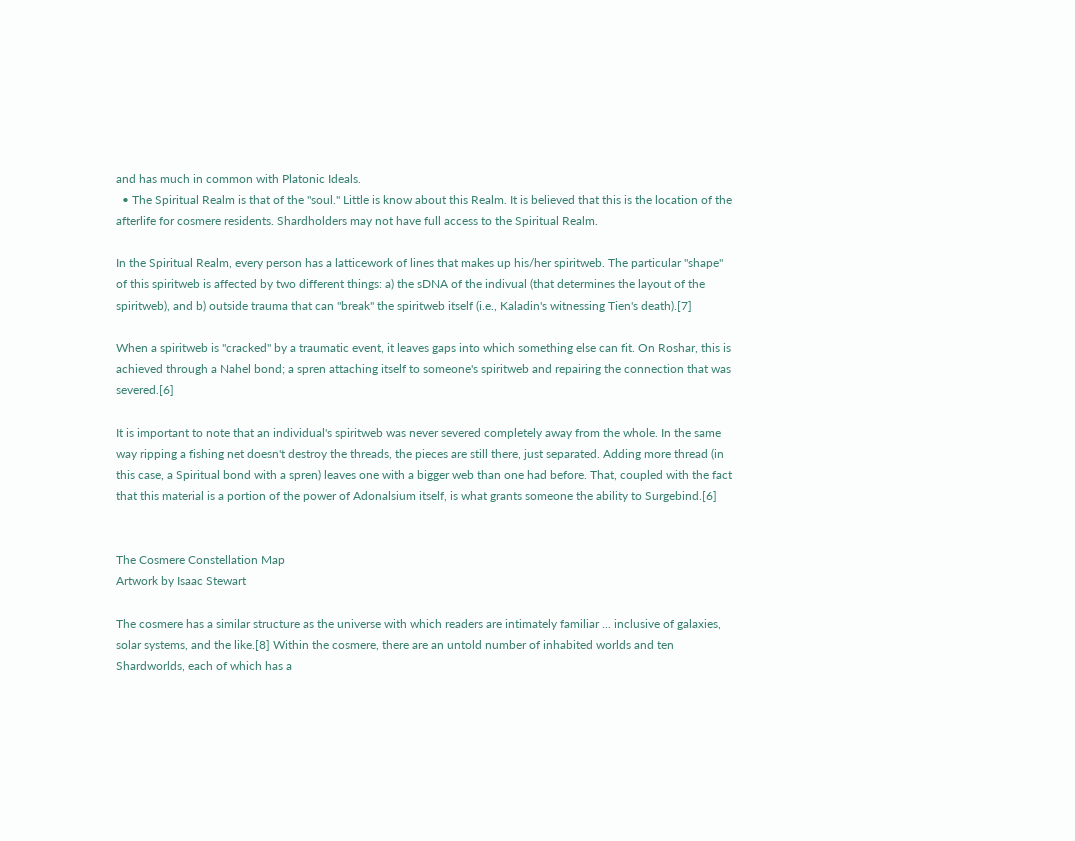and has much in common with Platonic Ideals.
  • The Spiritual Realm is that of the "soul." Little is know about this Realm. It is believed that this is the location of the afterlife for cosmere residents. Shardholders may not have full access to the Spiritual Realm.

In the Spiritual Realm, every person has a latticework of lines that makes up his/her spiritweb. The particular "shape" of this spiritweb is affected by two different things: a) the sDNA of the indivual (that determines the layout of the spiritweb), and b) outside trauma that can "break" the spiritweb itself (i.e., Kaladin's witnessing Tien's death).[7]

When a spiritweb is "cracked" by a traumatic event, it leaves gaps into which something else can fit. On Roshar, this is achieved through a Nahel bond; a spren attaching itself to someone's spiritweb and repairing the connection that was severed.[6]

It is important to note that an individual's spiritweb was never severed completely away from the whole. In the same way ripping a fishing net doesn't destroy the threads, the pieces are still there, just separated. Adding more thread (in this case, a Spiritual bond with a spren) leaves one with a bigger web than one had before. That, coupled with the fact that this material is a portion of the power of Adonalsium itself, is what grants someone the ability to Surgebind.[6]


The Cosmere Constellation Map
Artwork by Isaac Stewart

The cosmere has a similar structure as the universe with which readers are intimately familiar ... inclusive of galaxies, solar systems, and the like.[8] Within the cosmere, there are an untold number of inhabited worlds and ten Shardworlds, each of which has a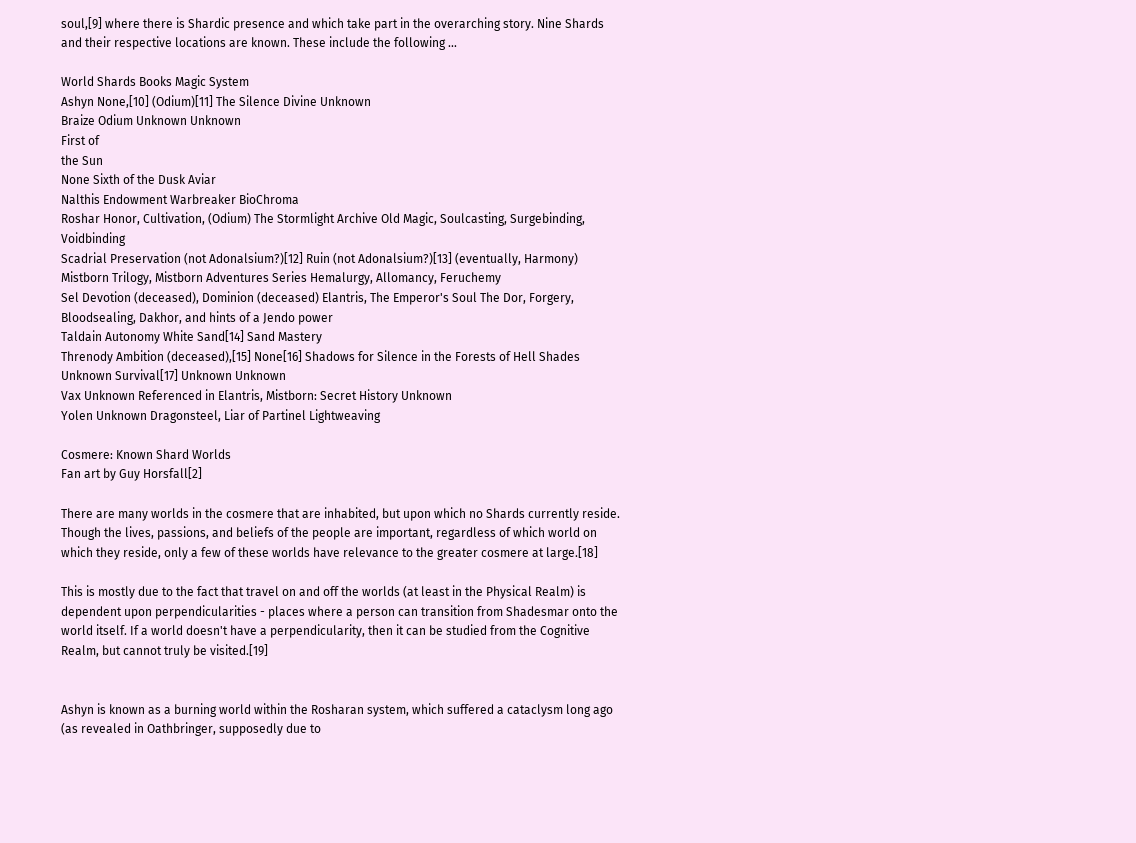soul,[9] where there is Shardic presence and which take part in the overarching story. Nine Shards and their respective locations are known. These include the following ...

World Shards Books Magic System
Ashyn None,[10] (Odium)[11] The Silence Divine Unknown
Braize Odium Unknown Unknown
First of
the Sun
None Sixth of the Dusk Aviar
Nalthis Endowment Warbreaker BioChroma
Roshar Honor, Cultivation, (Odium) The Stormlight Archive Old Magic, Soulcasting, Surgebinding, Voidbinding
Scadrial Preservation (not Adonalsium?)[12] Ruin (not Adonalsium?)[13] (eventually, Harmony) Mistborn Trilogy, Mistborn Adventures Series Hemalurgy, Allomancy, Feruchemy
Sel Devotion (deceased), Dominion (deceased) Elantris, The Emperor's Soul The Dor, Forgery, Bloodsealing, Dakhor, and hints of a Jendo power
Taldain Autonomy White Sand[14] Sand Mastery
Threnody Ambition (deceased),[15] None[16] Shadows for Silence in the Forests of Hell Shades
Unknown Survival[17] Unknown Unknown
Vax Unknown Referenced in Elantris, Mistborn: Secret History Unknown
Yolen Unknown Dragonsteel, Liar of Partinel Lightweaving

Cosmere: Known Shard Worlds
Fan art by Guy Horsfall[2]

There are many worlds in the cosmere that are inhabited, but upon which no Shards currently reside. Though the lives, passions, and beliefs of the people are important, regardless of which world on which they reside, only a few of these worlds have relevance to the greater cosmere at large.[18]

This is mostly due to the fact that travel on and off the worlds (at least in the Physical Realm) is dependent upon perpendicularities - places where a person can transition from Shadesmar onto the world itself. If a world doesn't have a perpendicularity, then it can be studied from the Cognitive Realm, but cannot truly be visited.[19]


Ashyn is known as a burning world within the Rosharan system, which suffered a cataclysm long ago (as revealed in Oathbringer, supposedly due to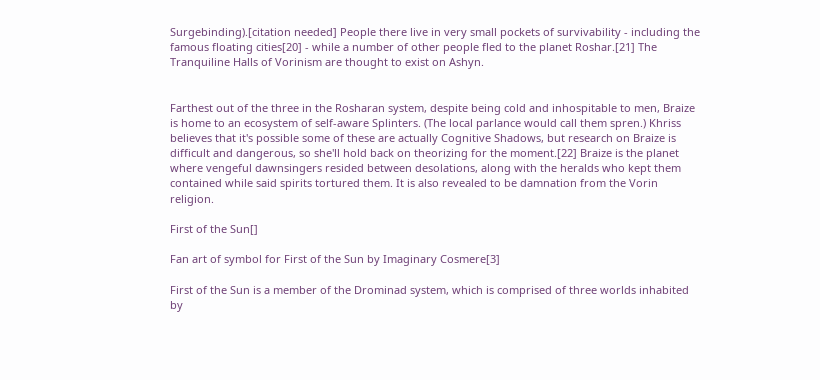Surgebinding).[citation needed] People there live in very small pockets of survivability - including the famous floating cities[20] - while a number of other people fled to the planet Roshar.[21] The Tranquiline Halls of Vorinism are thought to exist on Ashyn.


Farthest out of the three in the Rosharan system, despite being cold and inhospitable to men, Braize is home to an ecosystem of self-aware Splinters. (The local parlance would call them spren.) Khriss believes that it's possible some of these are actually Cognitive Shadows, but research on Braize is difficult and dangerous, so she'll hold back on theorizing for the moment.[22] Braize is the planet where vengeful dawnsingers resided between desolations, along with the heralds who kept them contained while said spirits tortured them. It is also revealed to be damnation from the Vorin religion.

First of the Sun[]

Fan art of symbol for First of the Sun by Imaginary Cosmere[3]

First of the Sun is a member of the Drominad system, which is comprised of three worlds inhabited by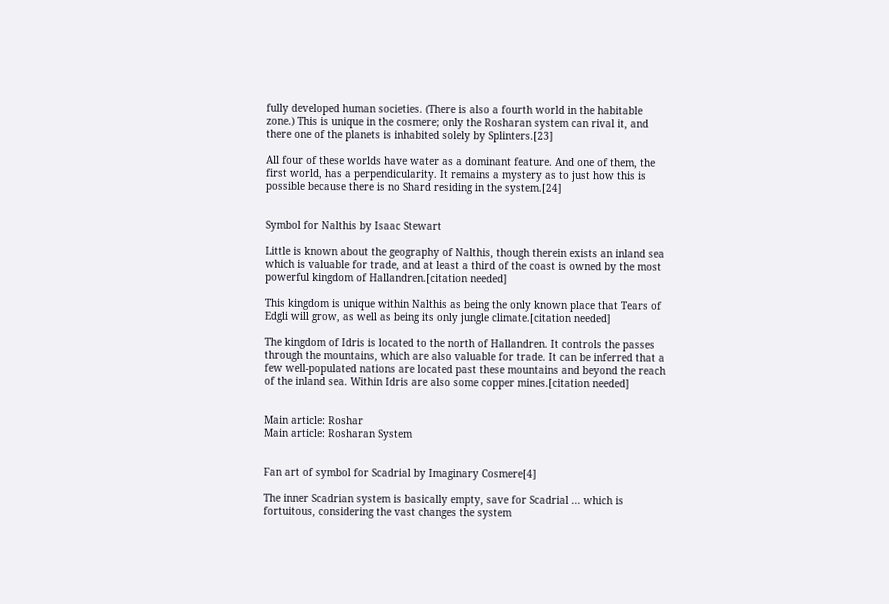fully developed human societies. (There is also a fourth world in the habitable zone.) This is unique in the cosmere; only the Rosharan system can rival it, and there one of the planets is inhabited solely by Splinters.[23]

All four of these worlds have water as a dominant feature. And one of them, the first world, has a perpendicularity. It remains a mystery as to just how this is possible because there is no Shard residing in the system.[24]


Symbol for Nalthis by Isaac Stewart

Little is known about the geography of Nalthis, though therein exists an inland sea which is valuable for trade, and at least a third of the coast is owned by the most powerful kingdom of Hallandren.[citation needed]

This kingdom is unique within Nalthis as being the only known place that Tears of Edgli will grow, as well as being its only jungle climate.[citation needed]

The kingdom of Idris is located to the north of Hallandren. It controls the passes through the mountains, which are also valuable for trade. It can be inferred that a few well-populated nations are located past these mountains and beyond the reach of the inland sea. Within Idris are also some copper mines.[citation needed]


Main article: Roshar
Main article: Rosharan System


Fan art of symbol for Scadrial by Imaginary Cosmere[4]

The inner Scadrian system is basically empty, save for Scadrial ... which is fortuitous, considering the vast changes the system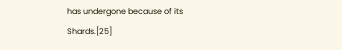has undergone because of its Shards.[25]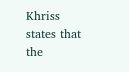Khriss states that the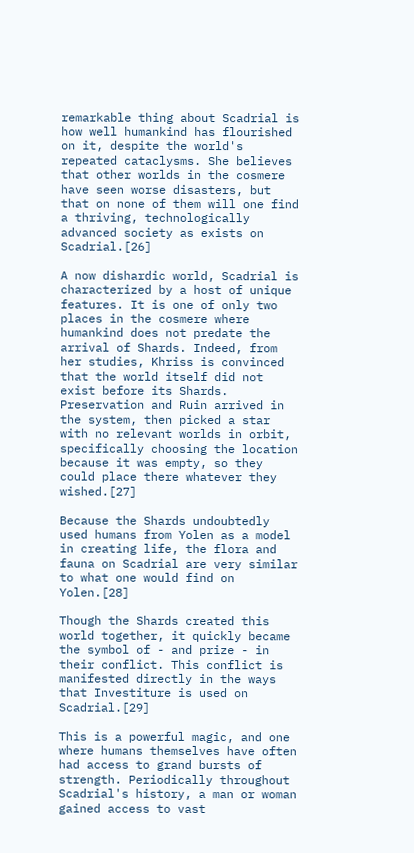remarkable thing about Scadrial is how well humankind has flourished on it, despite the world's repeated cataclysms. She believes that other worlds in the cosmere have seen worse disasters, but that on none of them will one find a thriving, technologically advanced society as exists on Scadrial.[26]

A now dishardic world, Scadrial is characterized by a host of unique features. It is one of only two places in the cosmere where humankind does not predate the arrival of Shards. Indeed, from her studies, Khriss is convinced that the world itself did not exist before its Shards. Preservation and Ruin arrived in the system, then picked a star with no relevant worlds in orbit, specifically choosing the location because it was empty, so they could place there whatever they wished.[27]

Because the Shards undoubtedly used humans from Yolen as a model in creating life, the flora and fauna on Scadrial are very similar to what one would find on Yolen.[28]

Though the Shards created this world together, it quickly became the symbol of - and prize - in their conflict. This conflict is manifested directly in the ways that Investiture is used on Scadrial.[29]

This is a powerful magic, and one where humans themselves have often had access to grand bursts of strength. Periodically throughout Scadrial's history, a man or woman gained access to vast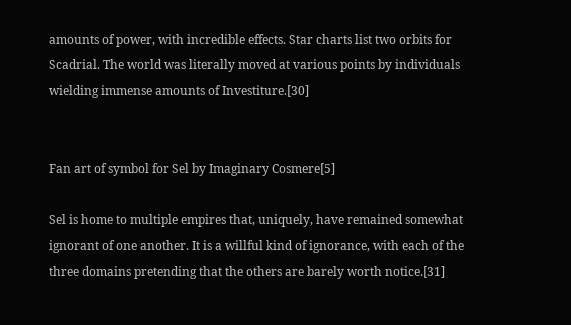amounts of power, with incredible effects. Star charts list two orbits for Scadrial. The world was literally moved at various points by individuals wielding immense amounts of Investiture.[30]


Fan art of symbol for Sel by Imaginary Cosmere[5]

Sel is home to multiple empires that, uniquely, have remained somewhat ignorant of one another. It is a willful kind of ignorance, with each of the three domains pretending that the others are barely worth notice.[31]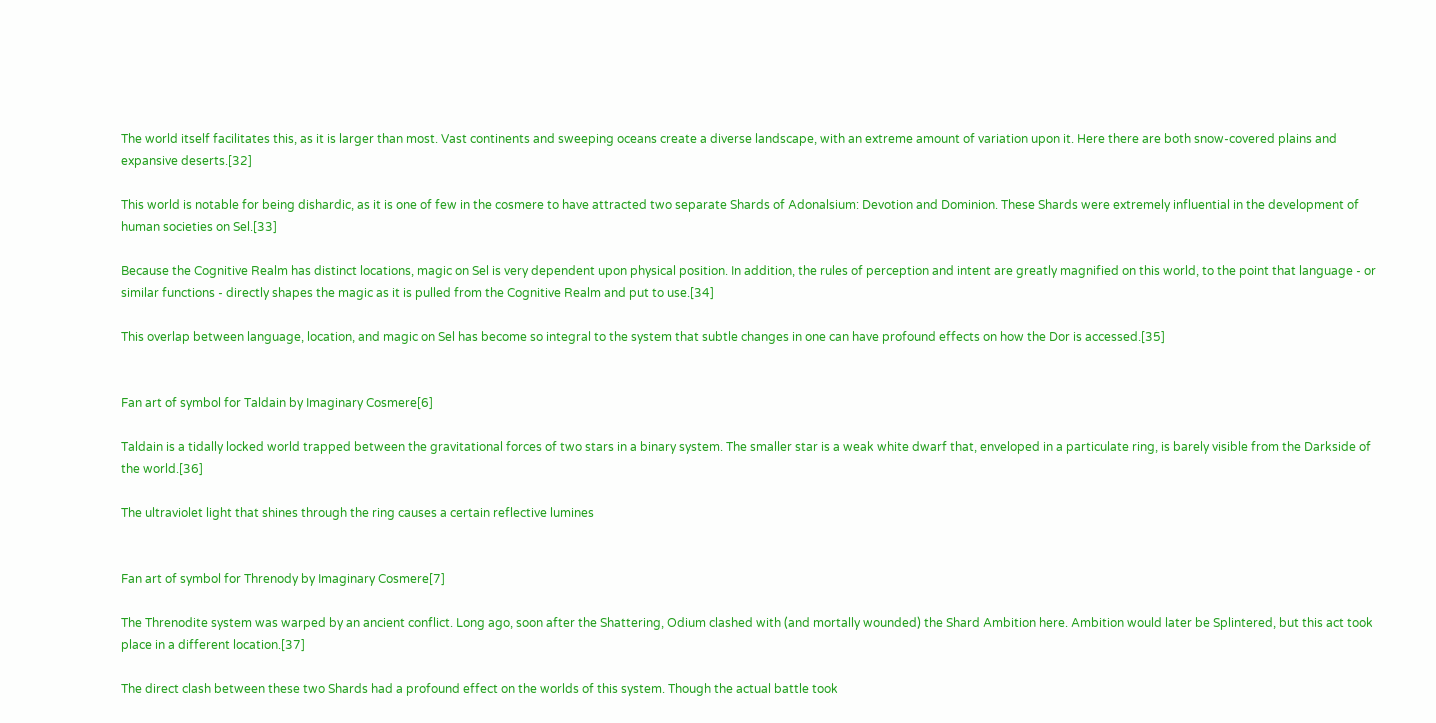The world itself facilitates this, as it is larger than most. Vast continents and sweeping oceans create a diverse landscape, with an extreme amount of variation upon it. Here there are both snow-covered plains and expansive deserts.[32]

This world is notable for being dishardic, as it is one of few in the cosmere to have attracted two separate Shards of Adonalsium: Devotion and Dominion. These Shards were extremely influential in the development of human societies on Sel.[33]

Because the Cognitive Realm has distinct locations, magic on Sel is very dependent upon physical position. In addition, the rules of perception and intent are greatly magnified on this world, to the point that language - or similar functions - directly shapes the magic as it is pulled from the Cognitive Realm and put to use.[34]

This overlap between language, location, and magic on Sel has become so integral to the system that subtle changes in one can have profound effects on how the Dor is accessed.[35]


Fan art of symbol for Taldain by Imaginary Cosmere[6]

Taldain is a tidally locked world trapped between the gravitational forces of two stars in a binary system. The smaller star is a weak white dwarf that, enveloped in a particulate ring, is barely visible from the Darkside of the world.[36]

The ultraviolet light that shines through the ring causes a certain reflective lumines


Fan art of symbol for Threnody by Imaginary Cosmere[7]

The Threnodite system was warped by an ancient conflict. Long ago, soon after the Shattering, Odium clashed with (and mortally wounded) the Shard Ambition here. Ambition would later be Splintered, but this act took place in a different location.[37]

The direct clash between these two Shards had a profound effect on the worlds of this system. Though the actual battle took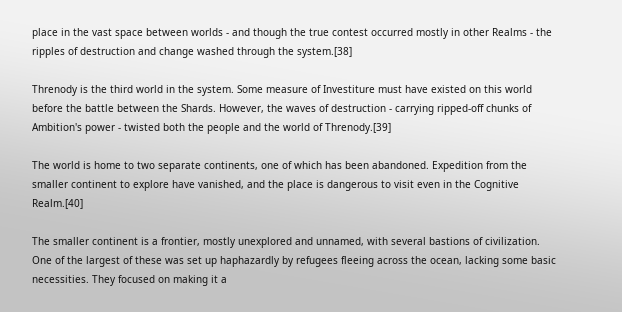place in the vast space between worlds - and though the true contest occurred mostly in other Realms - the ripples of destruction and change washed through the system.[38]

Threnody is the third world in the system. Some measure of Investiture must have existed on this world before the battle between the Shards. However, the waves of destruction - carrying ripped-off chunks of Ambition's power - twisted both the people and the world of Threnody.[39]

The world is home to two separate continents, one of which has been abandoned. Expedition from the smaller continent to explore have vanished, and the place is dangerous to visit even in the Cognitive Realm.[40]

The smaller continent is a frontier, mostly unexplored and unnamed, with several bastions of civilization. One of the largest of these was set up haphazardly by refugees fleeing across the ocean, lacking some basic necessities. They focused on making it a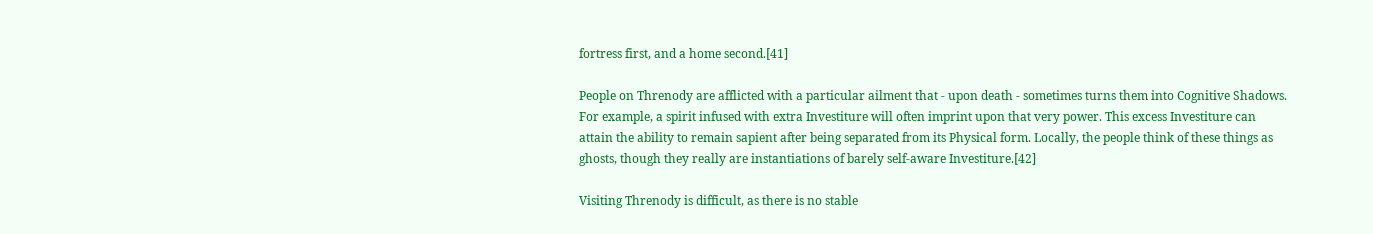fortress first, and a home second.[41]

People on Threnody are afflicted with a particular ailment that - upon death - sometimes turns them into Cognitive Shadows. For example, a spirit infused with extra Investiture will often imprint upon that very power. This excess Investiture can attain the ability to remain sapient after being separated from its Physical form. Locally, the people think of these things as ghosts, though they really are instantiations of barely self-aware Investiture.[42]

Visiting Threnody is difficult, as there is no stable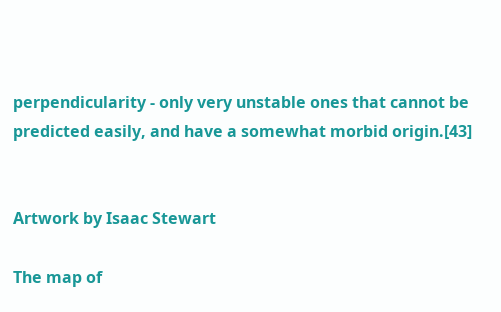perpendicularity - only very unstable ones that cannot be predicted easily, and have a somewhat morbid origin.[43]


Artwork by Isaac Stewart

The map of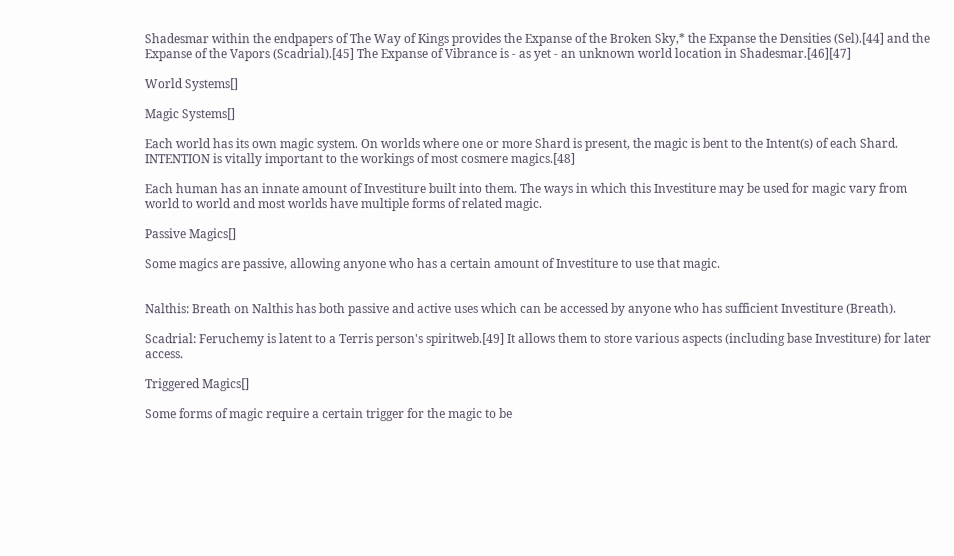Shadesmar within the endpapers of The Way of Kings provides the Expanse of the Broken Sky,* the Expanse the Densities (Sel).[44] and the Expanse of the Vapors (Scadrial).[45] The Expanse of Vibrance is - as yet - an unknown world location in Shadesmar.[46][47]

World Systems[]

Magic Systems[]

Each world has its own magic system. On worlds where one or more Shard is present, the magic is bent to the Intent(s) of each Shard. INTENTION is vitally important to the workings of most cosmere magics.[48]

Each human has an innate amount of Investiture built into them. The ways in which this Investiture may be used for magic vary from world to world and most worlds have multiple forms of related magic.

Passive Magics[]

Some magics are passive, allowing anyone who has a certain amount of Investiture to use that magic.


Nalthis: Breath on Nalthis has both passive and active uses which can be accessed by anyone who has sufficient Investiture (Breath).

Scadrial: Feruchemy is latent to a Terris person's spiritweb.[49] It allows them to store various aspects (including base Investiture) for later access.

Triggered Magics[]

Some forms of magic require a certain trigger for the magic to be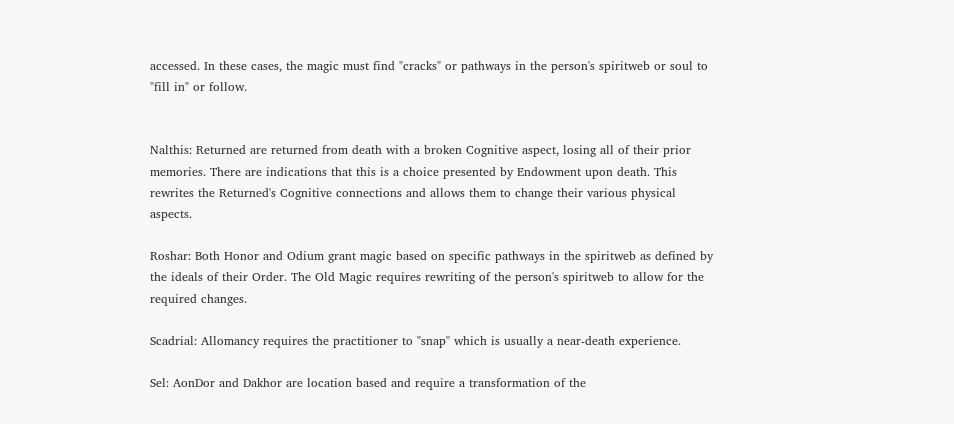accessed. In these cases, the magic must find "cracks" or pathways in the person's spiritweb or soul to "fill in" or follow.


Nalthis: Returned are returned from death with a broken Cognitive aspect, losing all of their prior memories. There are indications that this is a choice presented by Endowment upon death. This rewrites the Returned's Cognitive connections and allows them to change their various physical aspects.

Roshar: Both Honor and Odium grant magic based on specific pathways in the spiritweb as defined by the ideals of their Order. The Old Magic requires rewriting of the person's spiritweb to allow for the required changes.

Scadrial: Allomancy requires the practitioner to "snap" which is usually a near-death experience.

Sel: AonDor and Dakhor are location based and require a transformation of the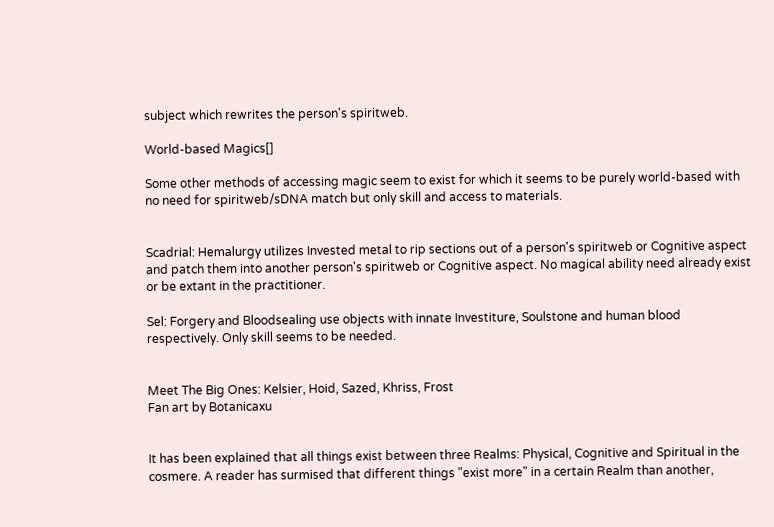subject which rewrites the person's spiritweb.

World-based Magics[]

Some other methods of accessing magic seem to exist for which it seems to be purely world-based with no need for spiritweb/sDNA match but only skill and access to materials.


Scadrial: Hemalurgy utilizes Invested metal to rip sections out of a person's spiritweb or Cognitive aspect and patch them into another person's spiritweb or Cognitive aspect. No magical ability need already exist or be extant in the practitioner.

Sel: Forgery and Bloodsealing use objects with innate Investiture, Soulstone and human blood respectively. Only skill seems to be needed.


Meet The Big Ones: Kelsier, Hoid, Sazed, Khriss, Frost
Fan art by Botanicaxu


It has been explained that all things exist between three Realms: Physical, Cognitive and Spiritual in the cosmere. A reader has surmised that different things "exist more" in a certain Realm than another,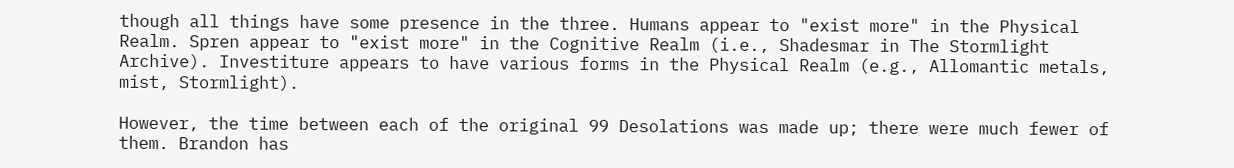though all things have some presence in the three. Humans appear to "exist more" in the Physical Realm. Spren appear to "exist more" in the Cognitive Realm (i.e., Shadesmar in The Stormlight Archive). Investiture appears to have various forms in the Physical Realm (e.g., Allomantic metals, mist, Stormlight).

However, the time between each of the original 99 Desolations was made up; there were much fewer of them. Brandon has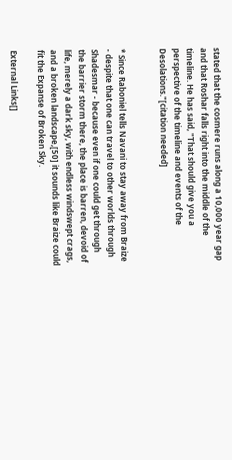stated that the cosmere runs along a 10,000 year gap and that Roshar falls right into the middle of the timeline. He has said, "That should give you a perspective of the timeline and events of the Desolations."[citation needed]


* Since Raboniel tells Navani to stay away from Braize - despite that one can travel to other worlds through Shadesmar - because even if one could get through the barrier storm there, the place is barren, devoid of life, merely a dark sky, with endless windswept crags, and a broken landscape,[50] it sounds like Braize could fit the Expanse of Broken Sky.

External Links[]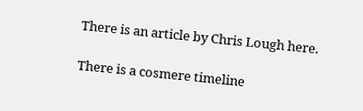There is an article by Chris Lough here.

There is a cosmere timeline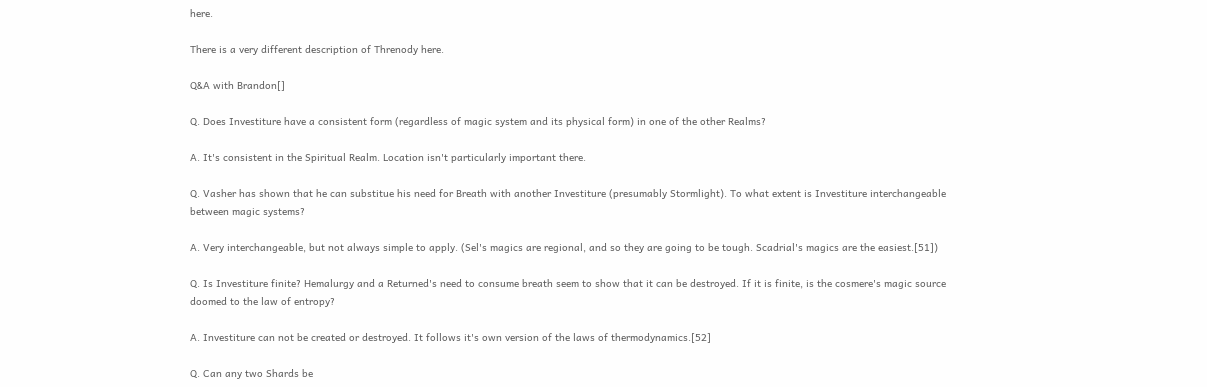here.

There is a very different description of Threnody here.

Q&A with Brandon[]

Q. Does Investiture have a consistent form (regardless of magic system and its physical form) in one of the other Realms?

A. It's consistent in the Spiritual Realm. Location isn't particularly important there.

Q. Vasher has shown that he can substitue his need for Breath with another Investiture (presumably Stormlight). To what extent is Investiture interchangeable between magic systems?

A. Very interchangeable, but not always simple to apply. (Sel's magics are regional, and so they are going to be tough. Scadrial's magics are the easiest.[51])

Q. Is Investiture finite? Hemalurgy and a Returned's need to consume breath seem to show that it can be destroyed. If it is finite, is the cosmere's magic source doomed to the law of entropy?

A. Investiture can not be created or destroyed. It follows it's own version of the laws of thermodynamics.[52]

Q. Can any two Shards be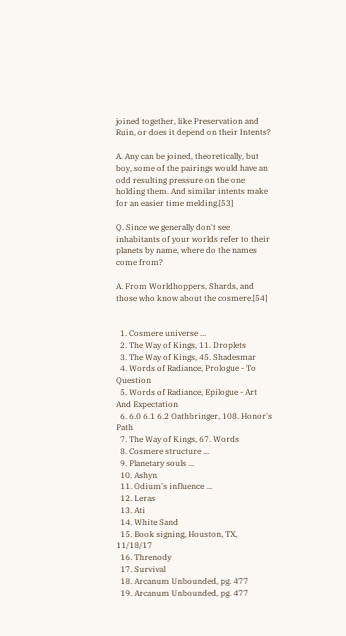joined together, like Preservation and Ruin, or does it depend on their Intents?

A. Any can be joined, theoretically, but boy, some of the pairings would have an odd resulting pressure on the one holding them. And similar intents make for an easier time melding.[53]

Q. Since we generally don't see inhabitants of your worlds refer to their planets by name, where do the names come from?

A. From Worldhoppers, Shards, and those who know about the cosmere.[54]


  1. Cosmere universe ...
  2. The Way of Kings, 11. Droplets
  3. The Way of Kings, 45. Shadesmar
  4. Words of Radiance, Prologue - To Question
  5. Words of Radiance, Epilogue - Art And Expectation
  6. 6.0 6.1 6.2 Oathbringer, 108. Honor's Path
  7. The Way of Kings, 67. Words
  8. Cosmere structure ...
  9. Planetary souls ...
  10. Ashyn
  11. Odium's influence ...
  12. Leras
  13. Ati
  14. White Sand
  15. Book signing, Houston, TX, 11/18/17
  16. Threnody
  17. Survival
  18. Arcanum Unbounded, pg. 477
  19. Arcanum Unbounded, pg. 477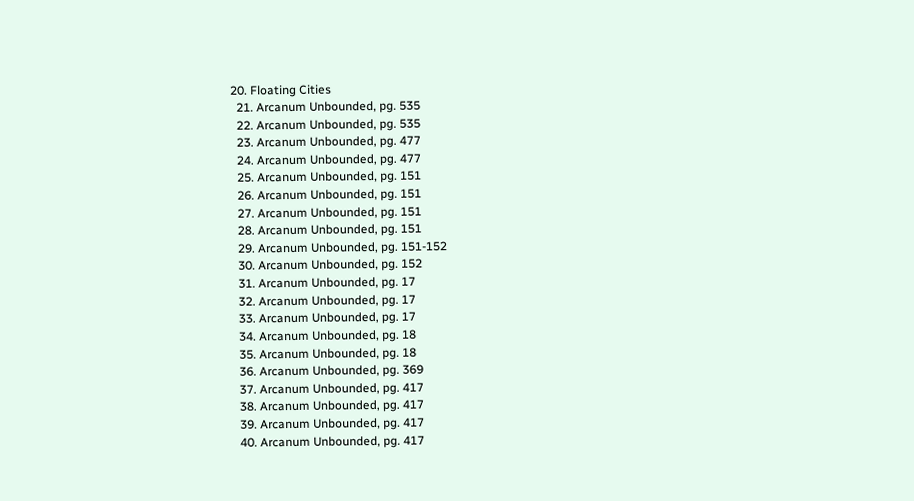20. Floating Cities
  21. Arcanum Unbounded, pg. 535
  22. Arcanum Unbounded, pg. 535
  23. Arcanum Unbounded, pg. 477
  24. Arcanum Unbounded, pg. 477
  25. Arcanum Unbounded, pg. 151
  26. Arcanum Unbounded, pg. 151
  27. Arcanum Unbounded, pg. 151
  28. Arcanum Unbounded, pg. 151
  29. Arcanum Unbounded, pg. 151-152
  30. Arcanum Unbounded, pg. 152
  31. Arcanum Unbounded, pg. 17
  32. Arcanum Unbounded, pg. 17
  33. Arcanum Unbounded, pg. 17
  34. Arcanum Unbounded, pg. 18
  35. Arcanum Unbounded, pg. 18
  36. Arcanum Unbounded, pg. 369
  37. Arcanum Unbounded, pg. 417
  38. Arcanum Unbounded, pg. 417
  39. Arcanum Unbounded, pg. 417
  40. Arcanum Unbounded, pg. 417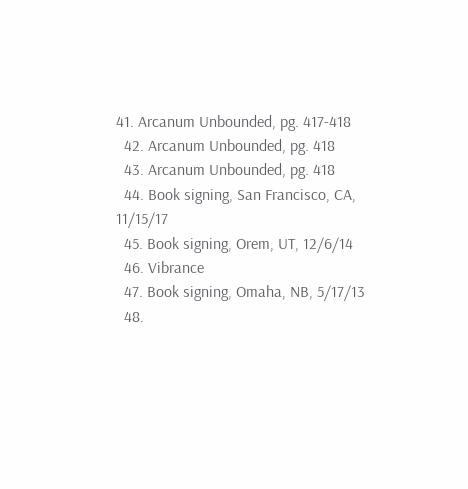41. Arcanum Unbounded, pg. 417-418
  42. Arcanum Unbounded, pg. 418
  43. Arcanum Unbounded, pg. 418
  44. Book signing, San Francisco, CA, 11/15/17
  45. Book signing, Orem, UT, 12/6/14
  46. Vibrance
  47. Book signing, Omaha, NB, 5/17/13
  48.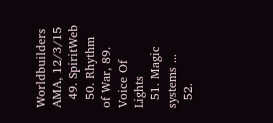Worldbuilders AMA, 12/3/15
  49. SpiritWeb
  50. Rhythm of War, 89. Voice Of Lights
  51. Magic systems ...
  52.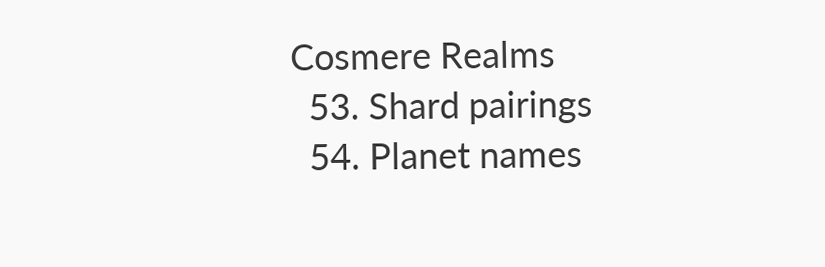Cosmere Realms
  53. Shard pairings
  54. Planet names